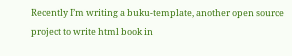Recently I’m writing a buku-template, another open source project to write html book in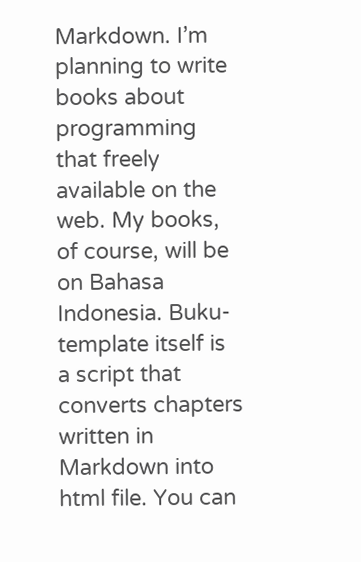Markdown. I’m planning to write books about programming that freely available on the web. My books, of course, will be on Bahasa Indonesia. Buku-template itself is a script that converts chapters written in Markdown into html file. You can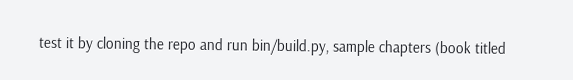test it by cloning the repo and run bin/build.py, sample chapters (book titled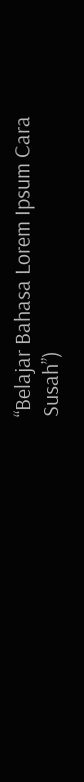“Belajar Bahasa Lorem Ipsum Cara Susah”)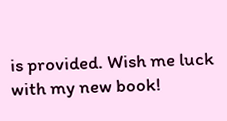is provided. Wish me luck with my new book!